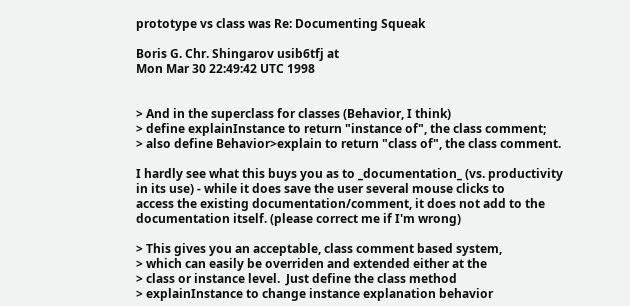prototype vs class was Re: Documenting Squeak

Boris G. Chr. Shingarov usib6tfj at
Mon Mar 30 22:49:42 UTC 1998


> And in the superclass for classes (Behavior, I think)
> define explainInstance to return "instance of", the class comment;
> also define Behavior>explain to return "class of", the class comment.

I hardly see what this buys you as to _documentation_ (vs. productivity
in its use) - while it does save the user several mouse clicks to
access the existing documentation/comment, it does not add to the
documentation itself. (please correct me if I'm wrong)

> This gives you an acceptable, class comment based system,
> which can easily be overriden and extended either at the
> class or instance level.  Just define the class method
> explainInstance to change instance explanation behavior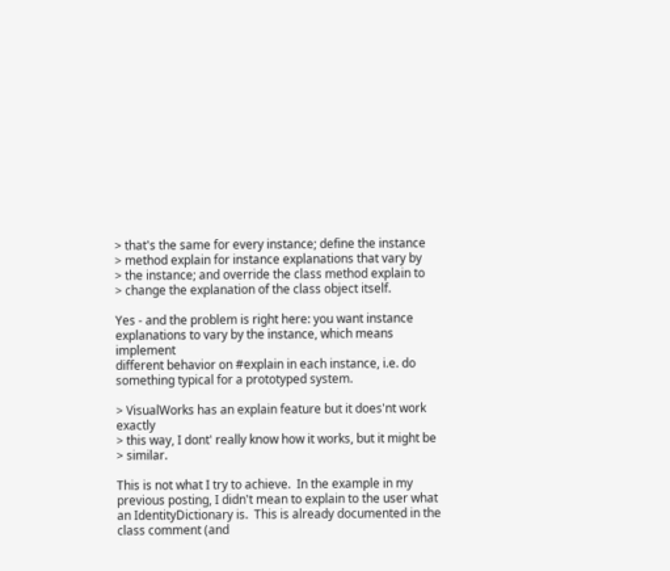> that's the same for every instance; define the instance
> method explain for instance explanations that vary by
> the instance; and override the class method explain to
> change the explanation of the class object itself.

Yes - and the problem is right here: you want instance
explanations to vary by the instance, which means implement
different behavior on #explain in each instance, i.e. do
something typical for a prototyped system.

> VisualWorks has an explain feature but it does'nt work exactly
> this way, I dont' really know how it works, but it might be
> similar.

This is not what I try to achieve.  In the example in my
previous posting, I didn't mean to explain to the user what
an IdentityDictionary is.  This is already documented in the
class comment (and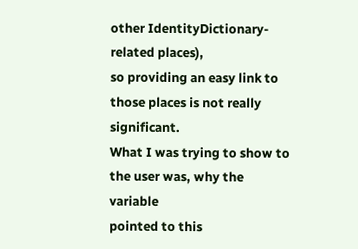other IdentityDictionary-related places),
so providing an easy link to those places is not really significant.
What I was trying to show to the user was, why the variable
pointed to this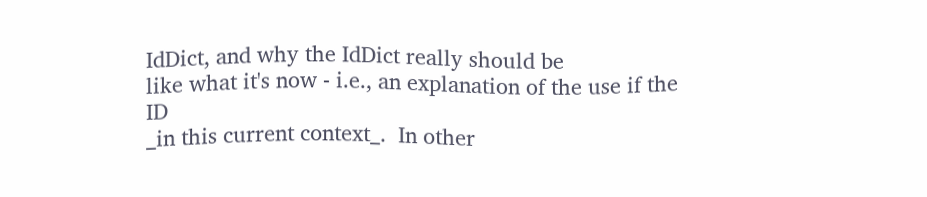IdDict, and why the IdDict really should be
like what it's now - i.e., an explanation of the use if the ID
_in this current context_.  In other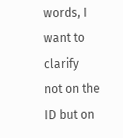words, I want to clarify
not on the ID but on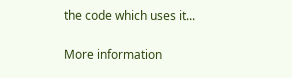the code which uses it...


More information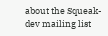about the Squeak-dev mailing list